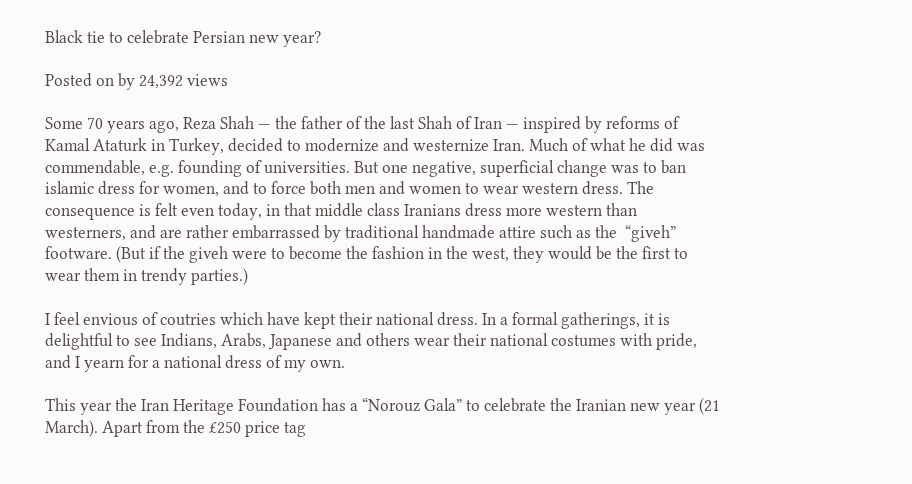Black tie to celebrate Persian new year?

Posted on by 24,392 views

Some 70 years ago, Reza Shah — the father of the last Shah of Iran — inspired by reforms of Kamal Ataturk in Turkey, decided to modernize and westernize Iran. Much of what he did was commendable, e.g. founding of universities. But one negative, superficial change was to ban islamic dress for women, and to force both men and women to wear western dress. The consequence is felt even today, in that middle class Iranians dress more western than westerners, and are rather embarrassed by traditional handmade attire such as the  “giveh” footware. (But if the giveh were to become the fashion in the west, they would be the first to wear them in trendy parties.)

I feel envious of coutries which have kept their national dress. In a formal gatherings, it is delightful to see Indians, Arabs, Japanese and others wear their national costumes with pride, and I yearn for a national dress of my own.

This year the Iran Heritage Foundation has a “Norouz Gala” to celebrate the Iranian new year (21 March). Apart from the £250 price tag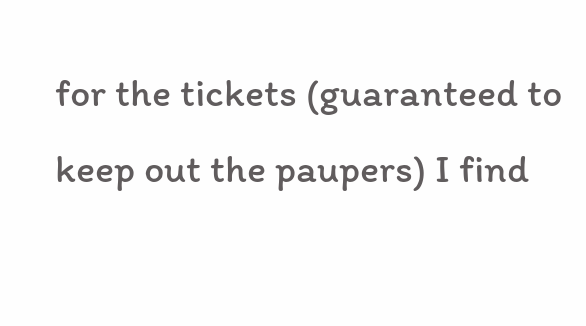for the tickets (guaranteed to keep out the paupers) I find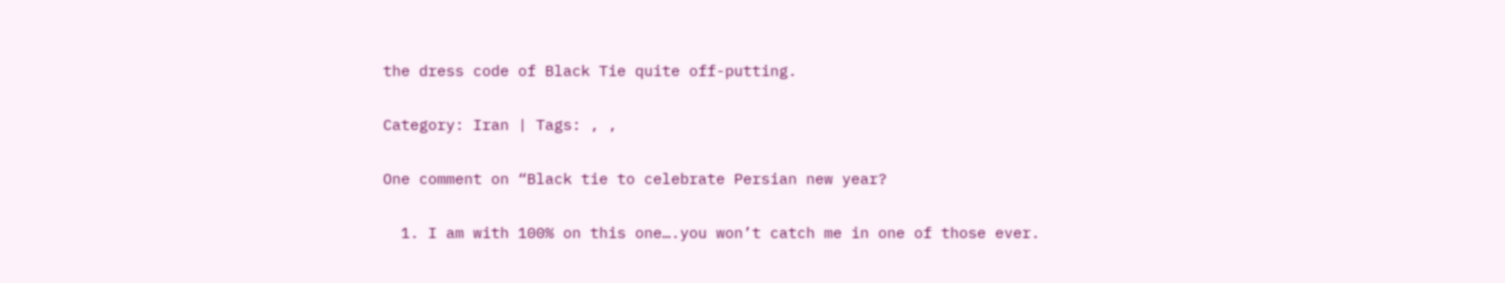the dress code of Black Tie quite off-putting.

Category: Iran | Tags: , ,

One comment on “Black tie to celebrate Persian new year?

  1. I am with 100% on this one….you won’t catch me in one of those ever.